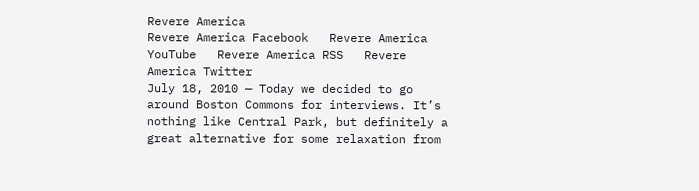Revere America
Revere America Facebook   Revere America YouTube   Revere America RSS   Revere America Twitter
July 18, 2010 — Today we decided to go around Boston Commons for interviews. It’s nothing like Central Park, but definitely a great alternative for some relaxation from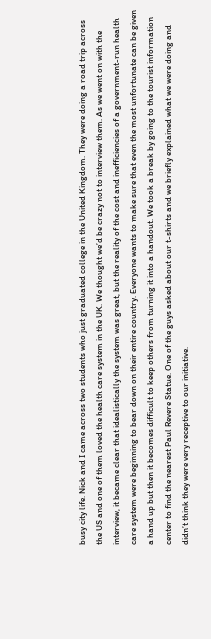busy city life. Nick and I came across two students who just graduated college in the United Kingdom. They were doing a road trip across the US and one of them loved the health care system in the UK. We thought we’d be crazy not to interview them. As we went on with the interview, it became clear that idealistically the system was great, but the reality of the cost and inefficiencies of a government-run health care system were beginning to bear down on their entire country. Everyone wants to make sure that even the most unfortunate can be given a hand up but then it becomes difficult to keep others from turning it into a handout. We took a break by going to the tourist information center to find the nearest Paul Revere Statue. One of the guys asked about our t-shirts and we briefly explained what we were doing and didn’t think they were very receptive to our initiative.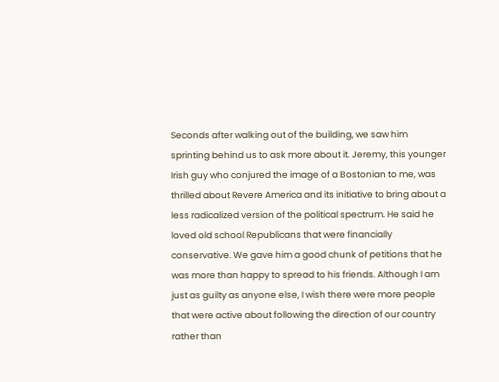Seconds after walking out of the building, we saw him sprinting behind us to ask more about it. Jeremy, this younger Irish guy who conjured the image of a Bostonian to me, was thrilled about Revere America and its initiative to bring about a less radicalized version of the political spectrum. He said he loved old school Republicans that were financially conservative. We gave him a good chunk of petitions that he was more than happy to spread to his friends. Although I am just as guilty as anyone else, I wish there were more people that were active about following the direction of our country rather than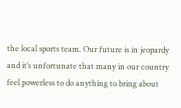the local sports team. Our future is in jeopardy and it’s unfortunate that many in our country feel powerless to do anything to bring about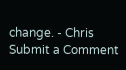change. - Chris
Submit a Comment